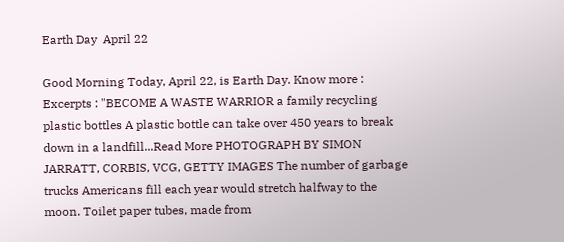Earth Day  April 22

Good Morning Today, April 22, is Earth Day. Know more : Excerpts : "BECOME A WASTE WARRIOR a family recycling plastic bottles A plastic bottle can take over 450 years to break down in a landfill...Read More PHOTOGRAPH BY SIMON JARRATT, CORBIS, VCG, GETTY IMAGES The number of garbage trucks Americans fill each year would stretch halfway to the moon. Toilet paper tubes, made from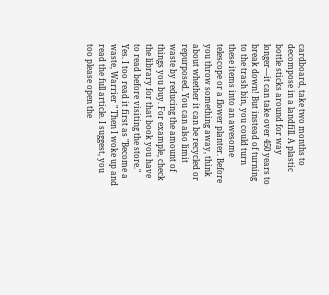cardboard, take two months to decompose in a landfill. A plastic bottle sticks around for way longer—it can take over 450 years to break down! But instead of turning to the trash bin, you could turn these items into an awesome telescope or a flower planter. Before you throw something away, think about whether it can be recycled or repurposed. You can also limit waste by reducing the amount of things you buy. For example, check the library for that book you have to read before visiting the store." Yes. I too read it first as "Become a waste, Warrier " Then I woke up and read the full article. I suggest, you too please open the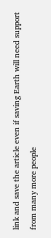link and save the article even if saving Earth will need support from many more people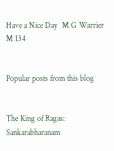Have a Nice Day  M G Warrier M 134


Popular posts from this blog


The King of Ragas: Sankarabharanam